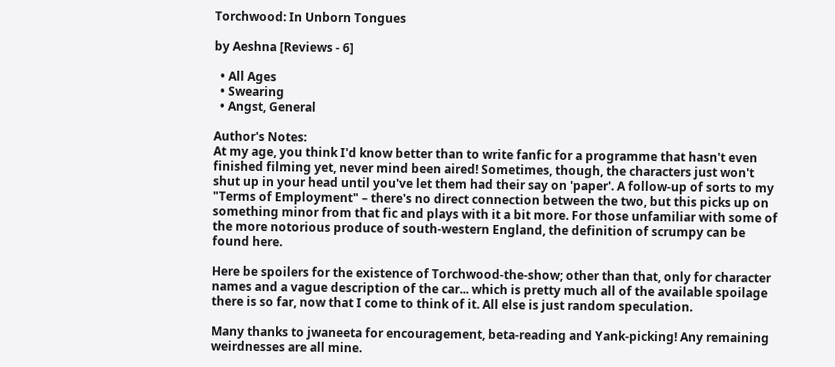Torchwood: In Unborn Tongues

by Aeshna [Reviews - 6]

  • All Ages
  • Swearing
  • Angst, General

Author's Notes:
At my age, you think I'd know better than to write fanfic for a programme that hasn't even finished filming yet, never mind been aired! Sometimes, though, the characters just won't shut up in your head until you've let them had their say on 'paper'. A follow-up of sorts to my "Terms of Employment" – there's no direct connection between the two, but this picks up on something minor from that fic and plays with it a bit more. For those unfamiliar with some of the more notorious produce of south-western England, the definition of scrumpy can be found here.

Here be spoilers for the existence of Torchwood-the-show; other than that, only for character names and a vague description of the car... which is pretty much all of the available spoilage there is so far, now that I come to think of it. All else is just random speculation.

Many thanks to jwaneeta for encouragement, beta-reading and Yank-picking! Any remaining weirdnesses are all mine.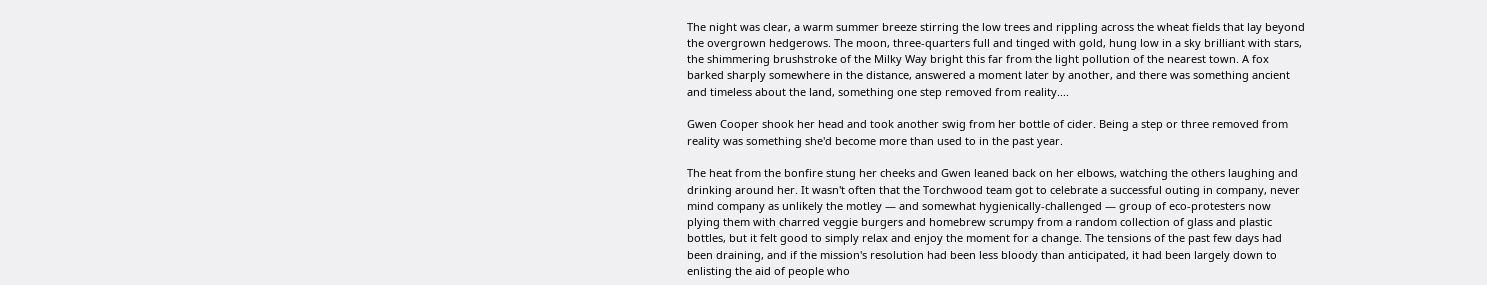The night was clear, a warm summer breeze stirring the low trees and rippling across the wheat fields that lay beyond the overgrown hedgerows. The moon, three-quarters full and tinged with gold, hung low in a sky brilliant with stars, the shimmering brushstroke of the Milky Way bright this far from the light pollution of the nearest town. A fox barked sharply somewhere in the distance, answered a moment later by another, and there was something ancient and timeless about the land, something one step removed from reality....

Gwen Cooper shook her head and took another swig from her bottle of cider. Being a step or three removed from reality was something she'd become more than used to in the past year.

The heat from the bonfire stung her cheeks and Gwen leaned back on her elbows, watching the others laughing and drinking around her. It wasn't often that the Torchwood team got to celebrate a successful outing in company, never mind company as unlikely the motley — and somewhat hygienically-challenged — group of eco-protesters now plying them with charred veggie burgers and homebrew scrumpy from a random collection of glass and plastic bottles, but it felt good to simply relax and enjoy the moment for a change. The tensions of the past few days had been draining, and if the mission's resolution had been less bloody than anticipated, it had been largely down to enlisting the aid of people who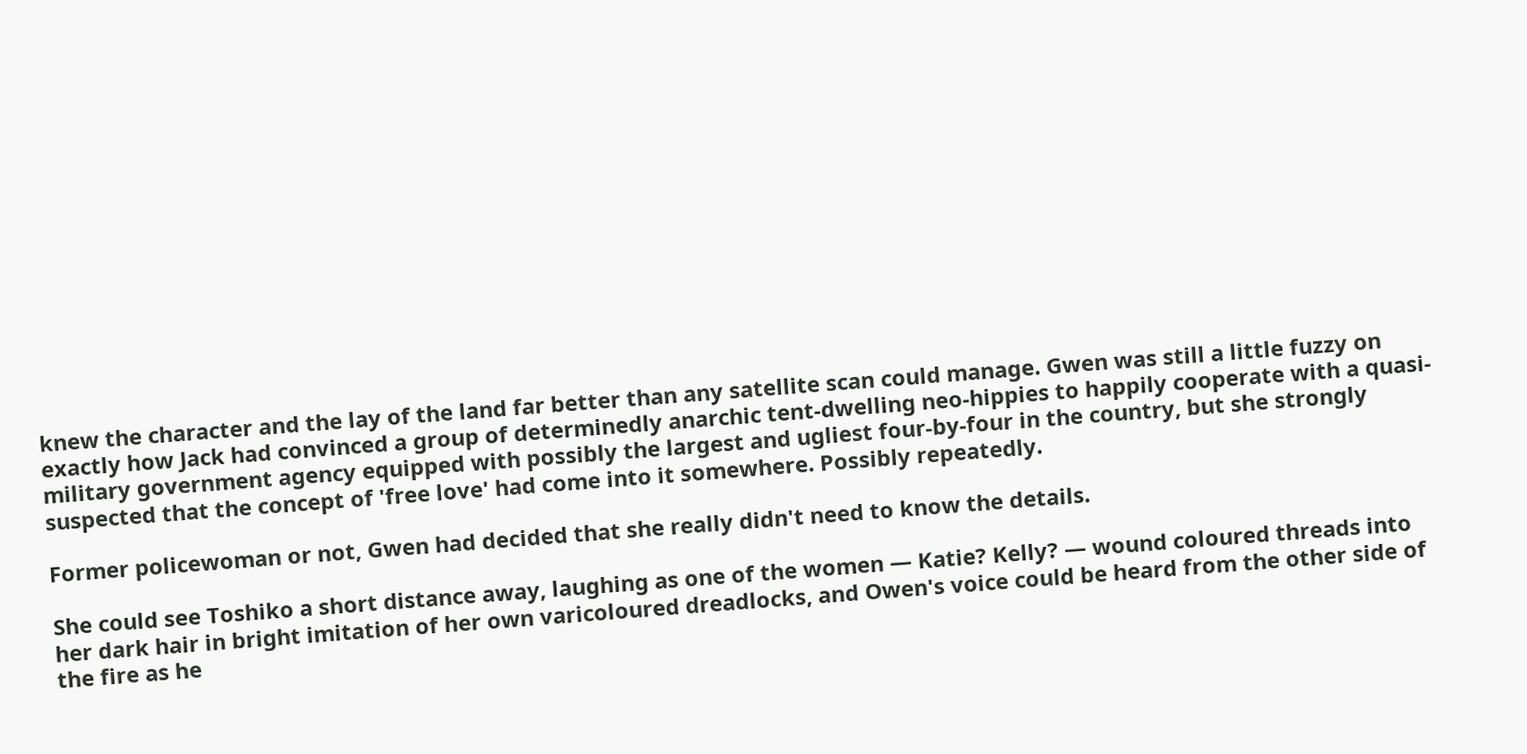knew the character and the lay of the land far better than any satellite scan could manage. Gwen was still a little fuzzy on exactly how Jack had convinced a group of determinedly anarchic tent-dwelling neo-hippies to happily cooperate with a quasi-military government agency equipped with possibly the largest and ugliest four-by-four in the country, but she strongly suspected that the concept of 'free love' had come into it somewhere. Possibly repeatedly.

Former policewoman or not, Gwen had decided that she really didn't need to know the details.

She could see Toshiko a short distance away, laughing as one of the women — Katie? Kelly? — wound coloured threads into her dark hair in bright imitation of her own varicoloured dreadlocks, and Owen's voice could be heard from the other side of the fire as he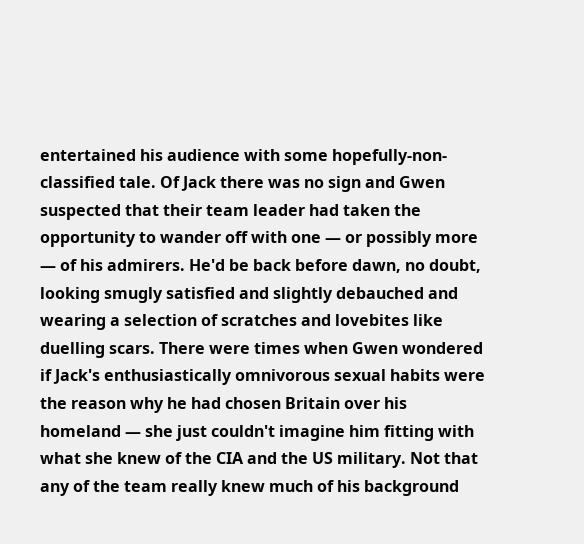entertained his audience with some hopefully-non-classified tale. Of Jack there was no sign and Gwen suspected that their team leader had taken the opportunity to wander off with one — or possibly more — of his admirers. He'd be back before dawn, no doubt, looking smugly satisfied and slightly debauched and wearing a selection of scratches and lovebites like duelling scars. There were times when Gwen wondered if Jack's enthusiastically omnivorous sexual habits were the reason why he had chosen Britain over his homeland — she just couldn't imagine him fitting with what she knew of the CIA and the US military. Not that any of the team really knew much of his background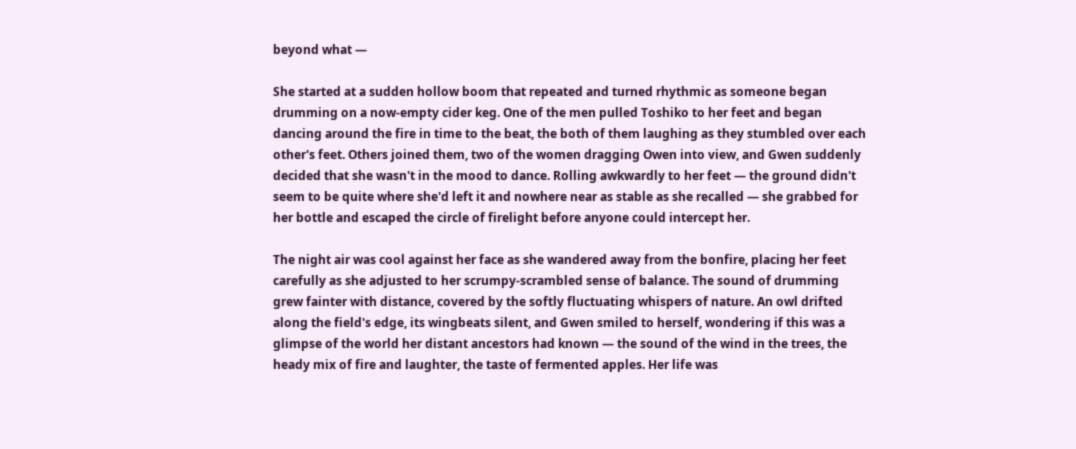beyond what —

She started at a sudden hollow boom that repeated and turned rhythmic as someone began drumming on a now-empty cider keg. One of the men pulled Toshiko to her feet and began dancing around the fire in time to the beat, the both of them laughing as they stumbled over each other's feet. Others joined them, two of the women dragging Owen into view, and Gwen suddenly decided that she wasn't in the mood to dance. Rolling awkwardly to her feet — the ground didn't seem to be quite where she'd left it and nowhere near as stable as she recalled — she grabbed for her bottle and escaped the circle of firelight before anyone could intercept her.

The night air was cool against her face as she wandered away from the bonfire, placing her feet carefully as she adjusted to her scrumpy-scrambled sense of balance. The sound of drumming grew fainter with distance, covered by the softly fluctuating whispers of nature. An owl drifted along the field's edge, its wingbeats silent, and Gwen smiled to herself, wondering if this was a glimpse of the world her distant ancestors had known — the sound of the wind in the trees, the heady mix of fire and laughter, the taste of fermented apples. Her life was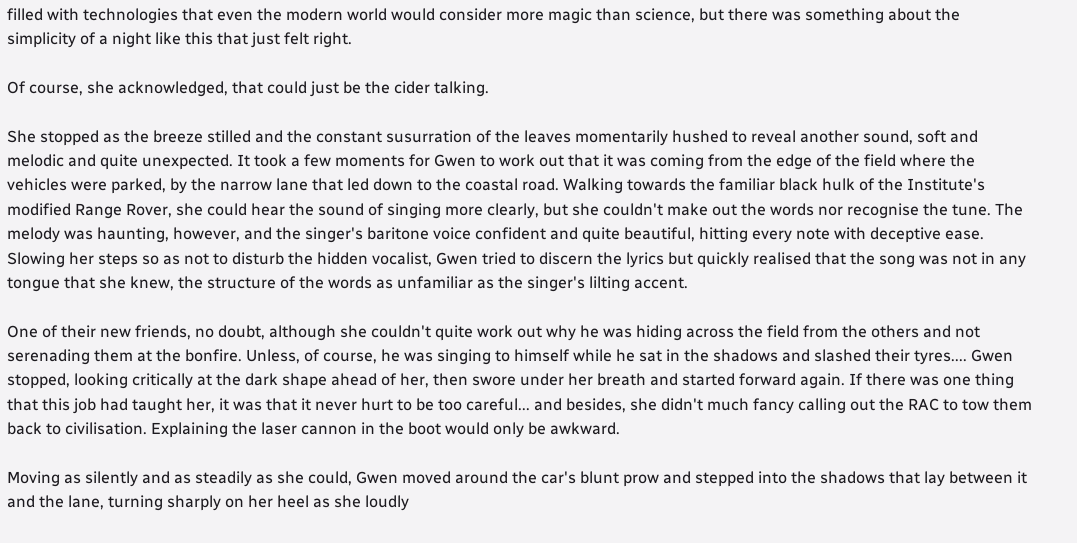filled with technologies that even the modern world would consider more magic than science, but there was something about the simplicity of a night like this that just felt right.

Of course, she acknowledged, that could just be the cider talking.

She stopped as the breeze stilled and the constant susurration of the leaves momentarily hushed to reveal another sound, soft and melodic and quite unexpected. It took a few moments for Gwen to work out that it was coming from the edge of the field where the vehicles were parked, by the narrow lane that led down to the coastal road. Walking towards the familiar black hulk of the Institute's modified Range Rover, she could hear the sound of singing more clearly, but she couldn't make out the words nor recognise the tune. The melody was haunting, however, and the singer's baritone voice confident and quite beautiful, hitting every note with deceptive ease. Slowing her steps so as not to disturb the hidden vocalist, Gwen tried to discern the lyrics but quickly realised that the song was not in any tongue that she knew, the structure of the words as unfamiliar as the singer's lilting accent.

One of their new friends, no doubt, although she couldn't quite work out why he was hiding across the field from the others and not serenading them at the bonfire. Unless, of course, he was singing to himself while he sat in the shadows and slashed their tyres.... Gwen stopped, looking critically at the dark shape ahead of her, then swore under her breath and started forward again. If there was one thing that this job had taught her, it was that it never hurt to be too careful... and besides, she didn't much fancy calling out the RAC to tow them back to civilisation. Explaining the laser cannon in the boot would only be awkward.

Moving as silently and as steadily as she could, Gwen moved around the car's blunt prow and stepped into the shadows that lay between it and the lane, turning sharply on her heel as she loudly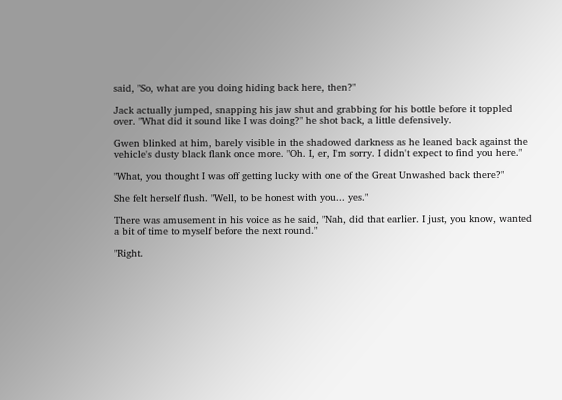said, "So, what are you doing hiding back here, then?"

Jack actually jumped, snapping his jaw shut and grabbing for his bottle before it toppled over. "What did it sound like I was doing?" he shot back, a little defensively.

Gwen blinked at him, barely visible in the shadowed darkness as he leaned back against the vehicle's dusty black flank once more. "Oh. I, er, I'm sorry. I didn't expect to find you here."

"What, you thought I was off getting lucky with one of the Great Unwashed back there?"

She felt herself flush. "Well, to be honest with you... yes."

There was amusement in his voice as he said, "Nah, did that earlier. I just, you know, wanted a bit of time to myself before the next round."

"Right.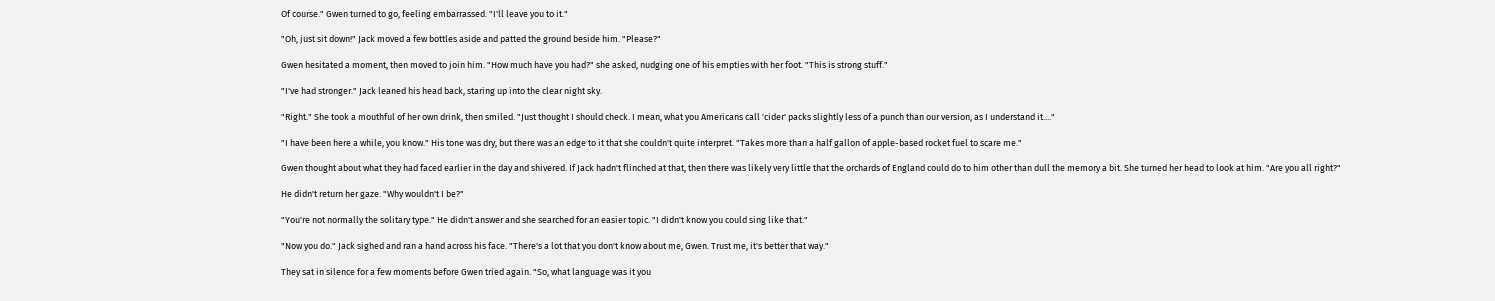Of course." Gwen turned to go, feeling embarrassed. "I'll leave you to it."

"Oh, just sit down!" Jack moved a few bottles aside and patted the ground beside him. "Please?"

Gwen hesitated a moment, then moved to join him. "How much have you had?" she asked, nudging one of his empties with her foot. "This is strong stuff."

"I've had stronger." Jack leaned his head back, staring up into the clear night sky.

"Right." She took a mouthful of her own drink, then smiled. "Just thought I should check. I mean, what you Americans call 'cider' packs slightly less of a punch than our version, as I understand it...."

"I have been here a while, you know." His tone was dry, but there was an edge to it that she couldn't quite interpret. "Takes more than a half gallon of apple-based rocket fuel to scare me."

Gwen thought about what they had faced earlier in the day and shivered. If Jack hadn't flinched at that, then there was likely very little that the orchards of England could do to him other than dull the memory a bit. She turned her head to look at him. "Are you all right?"

He didn't return her gaze. "Why wouldn't I be?"

"You're not normally the solitary type." He didn't answer and she searched for an easier topic. "I didn't know you could sing like that."

"Now you do." Jack sighed and ran a hand across his face. "There's a lot that you don't know about me, Gwen. Trust me, it's better that way."

They sat in silence for a few moments before Gwen tried again. "So, what language was it you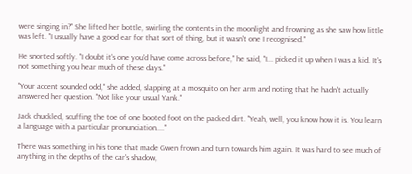were singing in?" She lifted her bottle, swirling the contents in the moonlight and frowning as she saw how little was left. "I usually have a good ear for that sort of thing, but it wasn't one I recognised."

He snorted softly. "I doubt it's one you'd have come across before," he said, "I... picked it up when I was a kid. It's not something you hear much of these days."

"Your accent sounded odd," she added, slapping at a mosquito on her arm and noting that he hadn't actually answered her question. "Not like your usual Yank."

Jack chuckled, scuffing the toe of one booted foot on the packed dirt. "Yeah, well, you know how it is. You learn a language with a particular pronunciation...."

There was something in his tone that made Gwen frown and turn towards him again. It was hard to see much of anything in the depths of the car's shadow,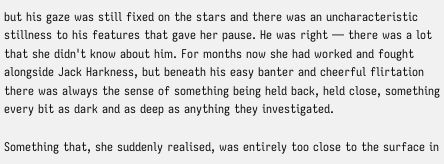but his gaze was still fixed on the stars and there was an uncharacteristic stillness to his features that gave her pause. He was right — there was a lot that she didn't know about him. For months now she had worked and fought alongside Jack Harkness, but beneath his easy banter and cheerful flirtation there was always the sense of something being held back, held close, something every bit as dark and as deep as anything they investigated.

Something that, she suddenly realised, was entirely too close to the surface in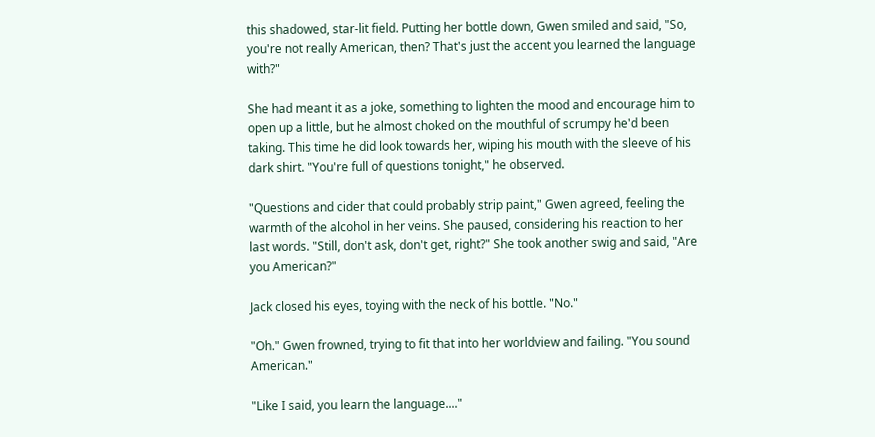this shadowed, star-lit field. Putting her bottle down, Gwen smiled and said, "So, you're not really American, then? That's just the accent you learned the language with?"

She had meant it as a joke, something to lighten the mood and encourage him to open up a little, but he almost choked on the mouthful of scrumpy he'd been taking. This time he did look towards her, wiping his mouth with the sleeve of his dark shirt. "You're full of questions tonight," he observed.

"Questions and cider that could probably strip paint," Gwen agreed, feeling the warmth of the alcohol in her veins. She paused, considering his reaction to her last words. "Still, don't ask, don't get, right?" She took another swig and said, "Are you American?"

Jack closed his eyes, toying with the neck of his bottle. "No."

"Oh." Gwen frowned, trying to fit that into her worldview and failing. "You sound American."

"Like I said, you learn the language...."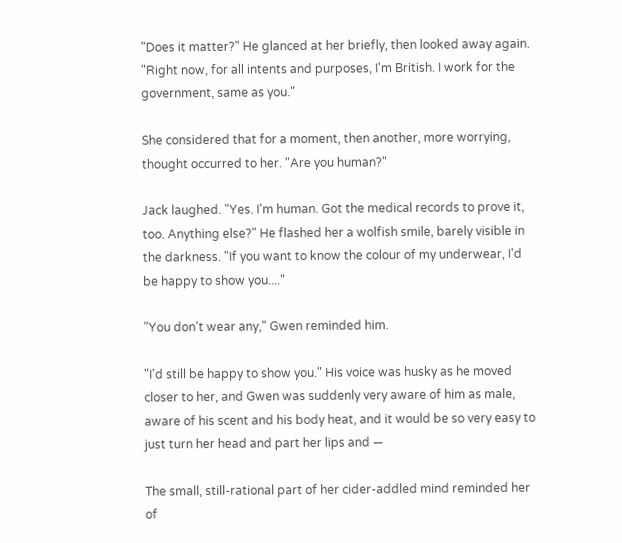"Does it matter?" He glanced at her briefly, then looked away again. "Right now, for all intents and purposes, I'm British. I work for the government, same as you."

She considered that for a moment, then another, more worrying, thought occurred to her. "Are you human?"

Jack laughed. "Yes. I'm human. Got the medical records to prove it, too. Anything else?" He flashed her a wolfish smile, barely visible in the darkness. "If you want to know the colour of my underwear, I'd be happy to show you...."

"You don't wear any," Gwen reminded him.

"I'd still be happy to show you." His voice was husky as he moved closer to her, and Gwen was suddenly very aware of him as male, aware of his scent and his body heat, and it would be so very easy to just turn her head and part her lips and —

The small, still-rational part of her cider-addled mind reminded her of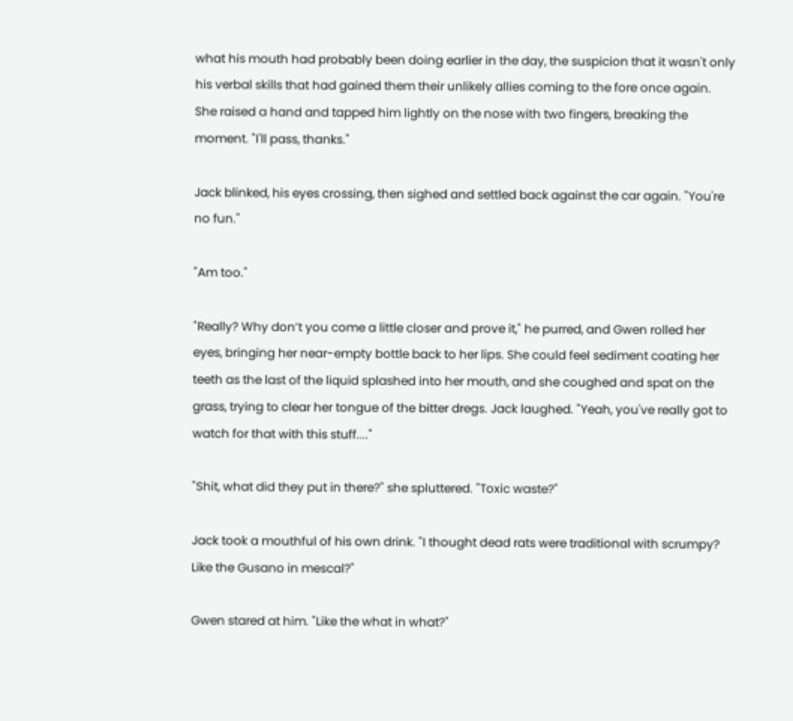what his mouth had probably been doing earlier in the day, the suspicion that it wasn't only his verbal skills that had gained them their unlikely allies coming to the fore once again. She raised a hand and tapped him lightly on the nose with two fingers, breaking the moment. "I'll pass, thanks."

Jack blinked, his eyes crossing, then sighed and settled back against the car again. "You're no fun."

"Am too."

"Really? Why don’t you come a little closer and prove it," he purred, and Gwen rolled her eyes, bringing her near-empty bottle back to her lips. She could feel sediment coating her teeth as the last of the liquid splashed into her mouth, and she coughed and spat on the grass, trying to clear her tongue of the bitter dregs. Jack laughed. "Yeah, you've really got to watch for that with this stuff...."

"Shit, what did they put in there?" she spluttered. "Toxic waste?"

Jack took a mouthful of his own drink. "I thought dead rats were traditional with scrumpy? Like the Gusano in mescal?"

Gwen stared at him. "Like the what in what?"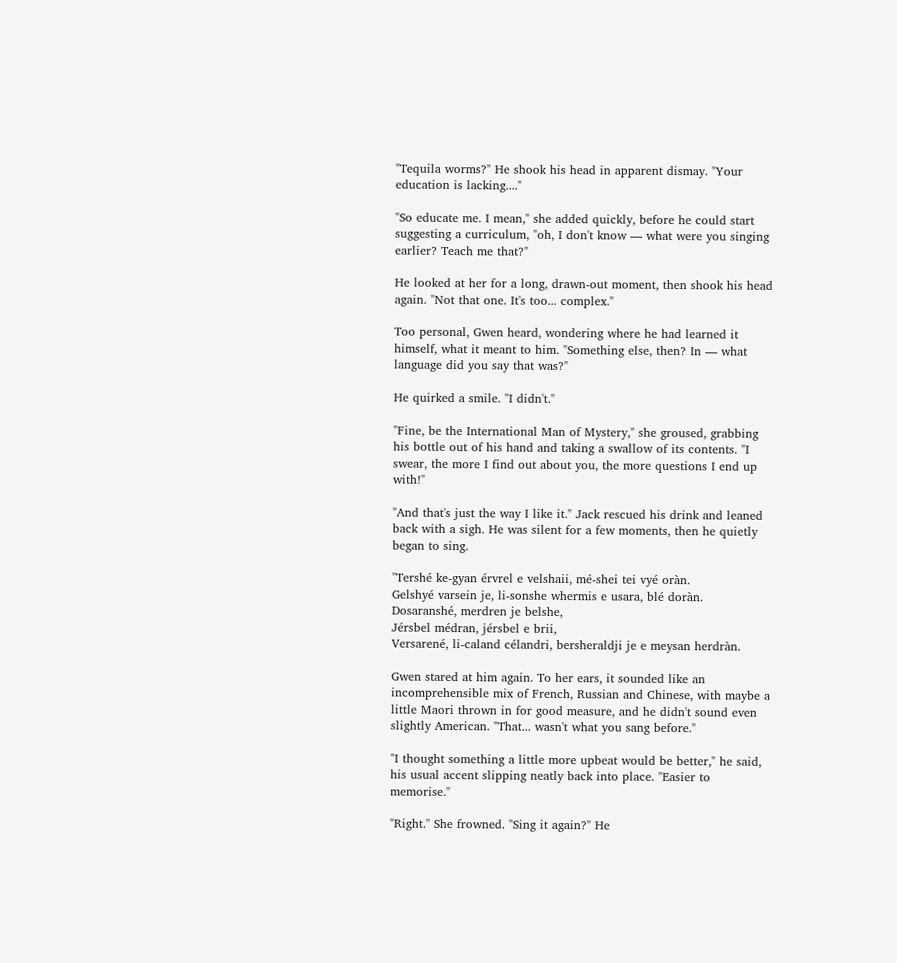"Tequila worms?" He shook his head in apparent dismay. "Your education is lacking...."

"So educate me. I mean," she added quickly, before he could start suggesting a curriculum, "oh, I don't know — what were you singing earlier? Teach me that?"

He looked at her for a long, drawn-out moment, then shook his head again. "Not that one. It's too... complex."

Too personal, Gwen heard, wondering where he had learned it himself, what it meant to him. "Something else, then? In — what language did you say that was?"

He quirked a smile. "I didn't."

"Fine, be the International Man of Mystery," she groused, grabbing his bottle out of his hand and taking a swallow of its contents. "I swear, the more I find out about you, the more questions I end up with!"

"And that's just the way I like it." Jack rescued his drink and leaned back with a sigh. He was silent for a few moments, then he quietly began to sing.

"Tershé ke-gyan érvrel e velshaii, mé-shei tei vyé oràn.
Gelshyé varsein je, li-sonshe whermis e usara, blé doràn.
Dosaranshé, merdren je belshe,
Jérsbel médran, jérsbel e brii,
Versarené, li-caland célandri, bersheraldji je e meysan herdràn.

Gwen stared at him again. To her ears, it sounded like an incomprehensible mix of French, Russian and Chinese, with maybe a little Maori thrown in for good measure, and he didn't sound even slightly American. "That... wasn't what you sang before."

"I thought something a little more upbeat would be better," he said, his usual accent slipping neatly back into place. "Easier to memorise."

"Right." She frowned. "Sing it again?" He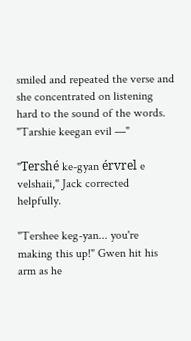smiled and repeated the verse and she concentrated on listening hard to the sound of the words. "Tarshie keegan evil —"

"Tershé ke-gyan érvrel e velshaii," Jack corrected helpfully.

"Tershee keg-yan... you're making this up!" Gwen hit his arm as he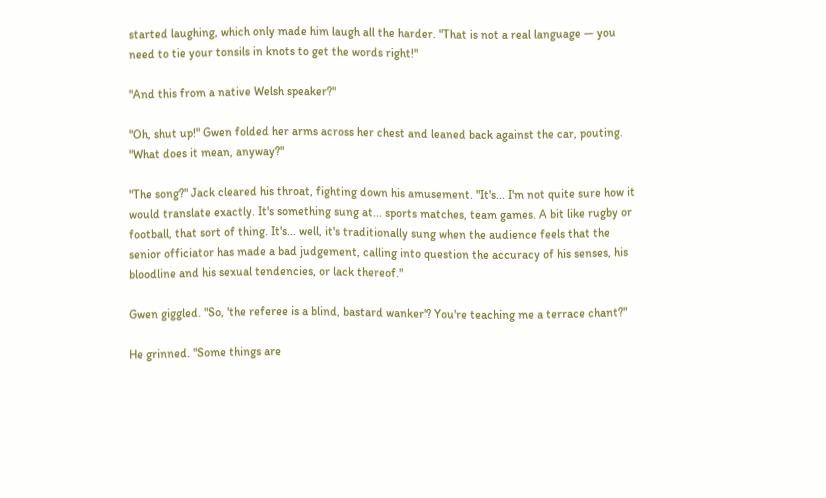started laughing, which only made him laugh all the harder. "That is not a real language — you need to tie your tonsils in knots to get the words right!"

"And this from a native Welsh speaker?"

"Oh, shut up!" Gwen folded her arms across her chest and leaned back against the car, pouting. "What does it mean, anyway?"

"The song?" Jack cleared his throat, fighting down his amusement. "It's... I'm not quite sure how it would translate exactly. It's something sung at... sports matches, team games. A bit like rugby or football, that sort of thing. It's... well, it's traditionally sung when the audience feels that the senior officiator has made a bad judgement, calling into question the accuracy of his senses, his bloodline and his sexual tendencies, or lack thereof."

Gwen giggled. "So, 'the referee is a blind, bastard wanker'? You're teaching me a terrace chant?"

He grinned. "Some things are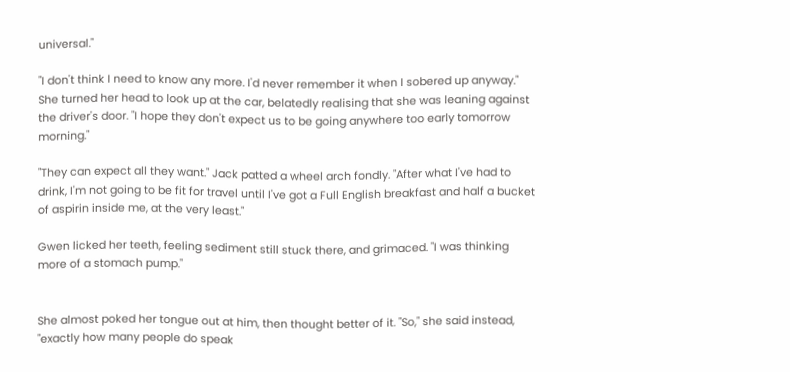universal."

"I don't think I need to know any more. I'd never remember it when I sobered up anyway." She turned her head to look up at the car, belatedly realising that she was leaning against the driver's door. "I hope they don't expect us to be going anywhere too early tomorrow morning."

"They can expect all they want." Jack patted a wheel arch fondly. "After what I've had to drink, I'm not going to be fit for travel until I've got a Full English breakfast and half a bucket of aspirin inside me, at the very least."

Gwen licked her teeth, feeling sediment still stuck there, and grimaced. "I was thinking more of a stomach pump."


She almost poked her tongue out at him, then thought better of it. "So," she said instead, "exactly how many people do speak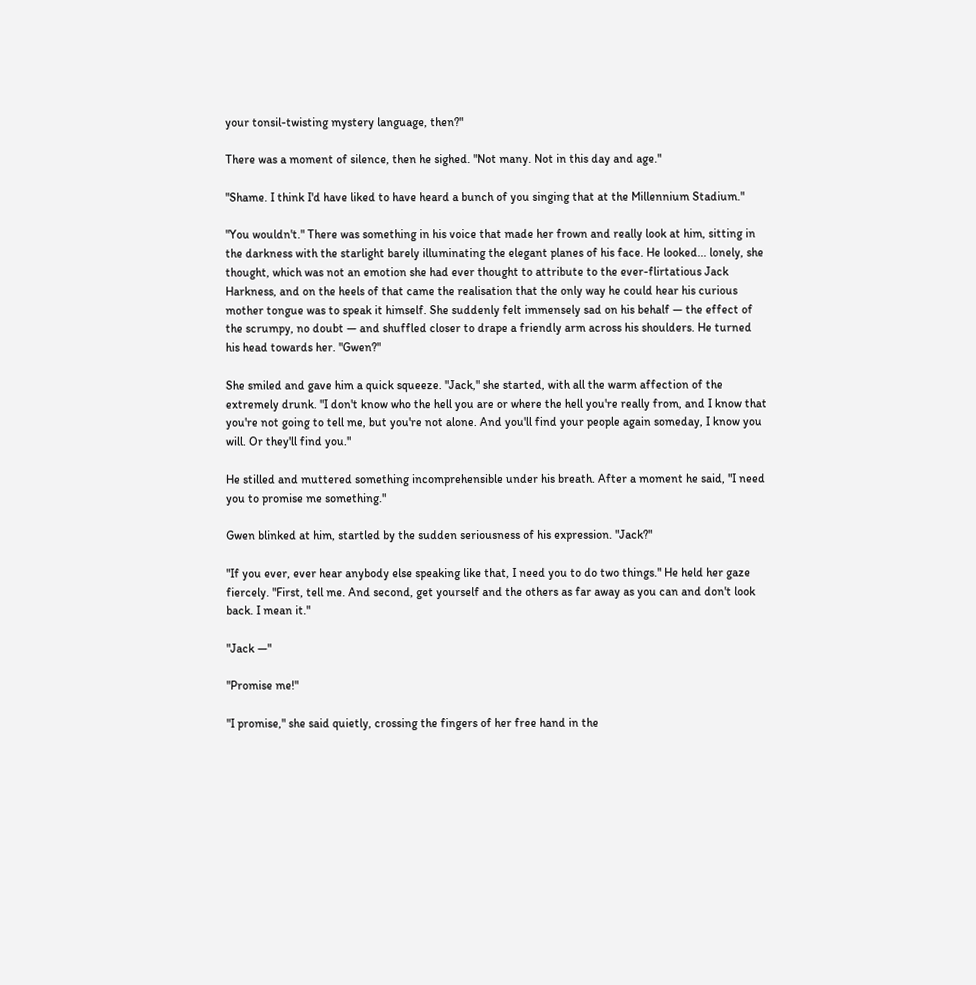your tonsil-twisting mystery language, then?"

There was a moment of silence, then he sighed. "Not many. Not in this day and age."

"Shame. I think I'd have liked to have heard a bunch of you singing that at the Millennium Stadium."

"You wouldn't." There was something in his voice that made her frown and really look at him, sitting in the darkness with the starlight barely illuminating the elegant planes of his face. He looked... lonely, she thought, which was not an emotion she had ever thought to attribute to the ever-flirtatious Jack Harkness, and on the heels of that came the realisation that the only way he could hear his curious mother tongue was to speak it himself. She suddenly felt immensely sad on his behalf — the effect of the scrumpy, no doubt — and shuffled closer to drape a friendly arm across his shoulders. He turned his head towards her. "Gwen?"

She smiled and gave him a quick squeeze. "Jack," she started, with all the warm affection of the extremely drunk. "I don't know who the hell you are or where the hell you're really from, and I know that you're not going to tell me, but you're not alone. And you'll find your people again someday, I know you will. Or they'll find you."

He stilled and muttered something incomprehensible under his breath. After a moment he said, "I need you to promise me something."

Gwen blinked at him, startled by the sudden seriousness of his expression. "Jack?"

"If you ever, ever hear anybody else speaking like that, I need you to do two things." He held her gaze fiercely. "First, tell me. And second, get yourself and the others as far away as you can and don't look back. I mean it."

"Jack —"

"Promise me!"

"I promise," she said quietly, crossing the fingers of her free hand in the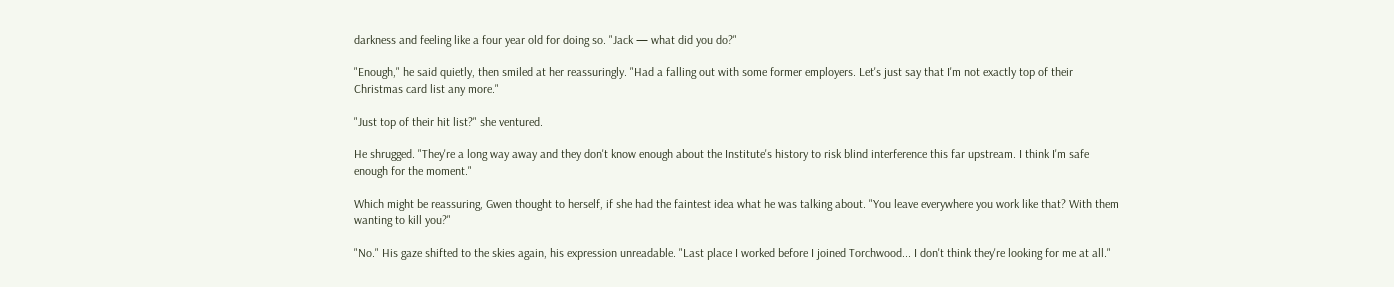darkness and feeling like a four year old for doing so. "Jack — what did you do?"

"Enough," he said quietly, then smiled at her reassuringly. "Had a falling out with some former employers. Let's just say that I'm not exactly top of their Christmas card list any more."

"Just top of their hit list?" she ventured.

He shrugged. "They're a long way away and they don't know enough about the Institute's history to risk blind interference this far upstream. I think I'm safe enough for the moment."

Which might be reassuring, Gwen thought to herself, if she had the faintest idea what he was talking about. "You leave everywhere you work like that? With them wanting to kill you?"

"No." His gaze shifted to the skies again, his expression unreadable. "Last place I worked before I joined Torchwood... I don't think they're looking for me at all."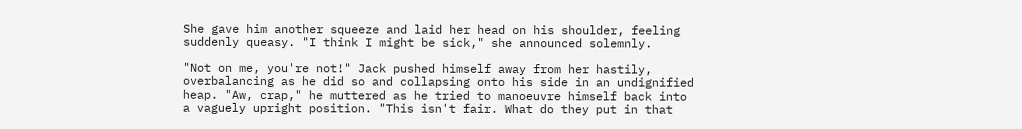She gave him another squeeze and laid her head on his shoulder, feeling suddenly queasy. "I think I might be sick," she announced solemnly.

"Not on me, you're not!" Jack pushed himself away from her hastily, overbalancing as he did so and collapsing onto his side in an undignified heap. "Aw, crap," he muttered as he tried to manoeuvre himself back into a vaguely upright position. "This isn't fair. What do they put in that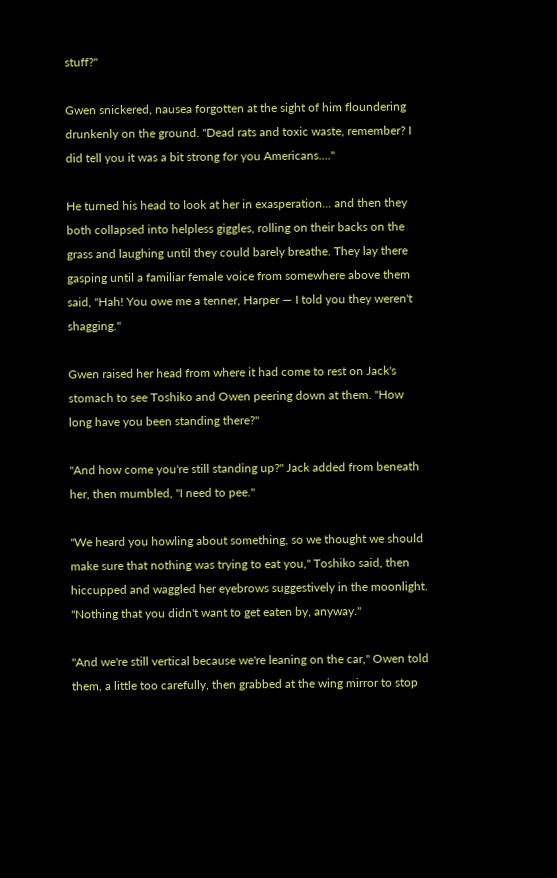stuff?"

Gwen snickered, nausea forgotten at the sight of him floundering drunkenly on the ground. "Dead rats and toxic waste, remember? I did tell you it was a bit strong for you Americans...."

He turned his head to look at her in exasperation... and then they both collapsed into helpless giggles, rolling on their backs on the grass and laughing until they could barely breathe. They lay there gasping until a familiar female voice from somewhere above them said, "Hah! You owe me a tenner, Harper — I told you they weren't shagging."

Gwen raised her head from where it had come to rest on Jack's stomach to see Toshiko and Owen peering down at them. "How long have you been standing there?"

"And how come you're still standing up?" Jack added from beneath her, then mumbled, "I need to pee."

"We heard you howling about something, so we thought we should make sure that nothing was trying to eat you," Toshiko said, then hiccupped and waggled her eyebrows suggestively in the moonlight. "Nothing that you didn't want to get eaten by, anyway."

"And we're still vertical because we're leaning on the car," Owen told them, a little too carefully, then grabbed at the wing mirror to stop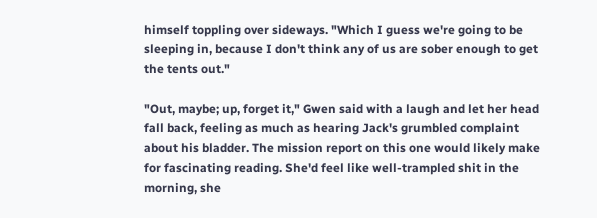himself toppling over sideways. "Which I guess we're going to be sleeping in, because I don't think any of us are sober enough to get the tents out."

"Out, maybe; up, forget it," Gwen said with a laugh and let her head fall back, feeling as much as hearing Jack's grumbled complaint about his bladder. The mission report on this one would likely make for fascinating reading. She'd feel like well-trampled shit in the morning, she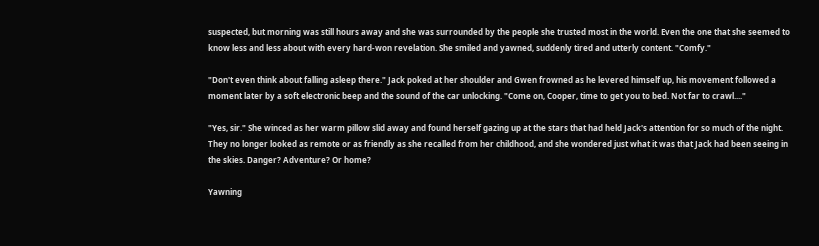suspected, but morning was still hours away and she was surrounded by the people she trusted most in the world. Even the one that she seemed to know less and less about with every hard-won revelation. She smiled and yawned, suddenly tired and utterly content. "Comfy."

"Don't even think about falling asleep there." Jack poked at her shoulder and Gwen frowned as he levered himself up, his movement followed a moment later by a soft electronic beep and the sound of the car unlocking. "Come on, Cooper, time to get you to bed. Not far to crawl...."

"Yes, sir." She winced as her warm pillow slid away and found herself gazing up at the stars that had held Jack's attention for so much of the night. They no longer looked as remote or as friendly as she recalled from her childhood, and she wondered just what it was that Jack had been seeing in the skies. Danger? Adventure? Or home?

Yawning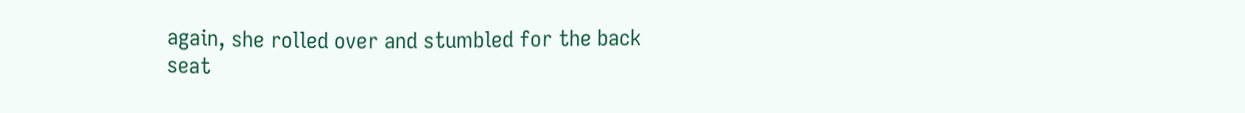again, she rolled over and stumbled for the back seat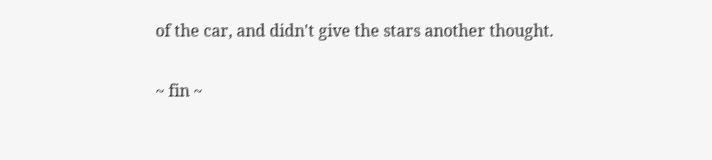of the car, and didn't give the stars another thought.

~ fin ~